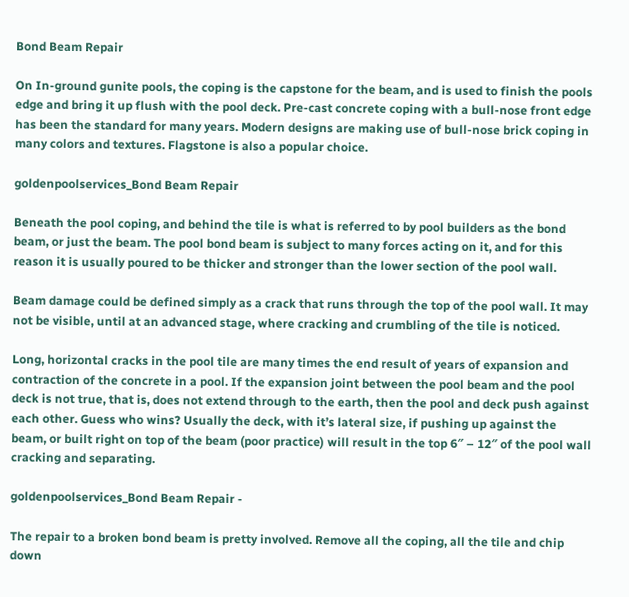Bond Beam Repair

On In-ground gunite pools, the coping is the capstone for the beam, and is used to finish the pools edge and bring it up flush with the pool deck. Pre-cast concrete coping with a bull-nose front edge has been the standard for many years. Modern designs are making use of bull-nose brick coping in many colors and textures. Flagstone is also a popular choice.

goldenpoolservices_Bond Beam Repair

Beneath the pool coping, and behind the tile is what is referred to by pool builders as the bond beam, or just the beam. The pool bond beam is subject to many forces acting on it, and for this reason it is usually poured to be thicker and stronger than the lower section of the pool wall.

Beam damage could be defined simply as a crack that runs through the top of the pool wall. It may not be visible, until at an advanced stage, where cracking and crumbling of the tile is noticed.

Long, horizontal cracks in the pool tile are many times the end result of years of expansion and contraction of the concrete in a pool. If the expansion joint between the pool beam and the pool deck is not true, that is, does not extend through to the earth, then the pool and deck push against each other. Guess who wins? Usually the deck, with it’s lateral size, if pushing up against the beam, or built right on top of the beam (poor practice) will result in the top 6″ – 12″ of the pool wall cracking and separating.

goldenpoolservices_Bond Beam Repair -

The repair to a broken bond beam is pretty involved. Remove all the coping, all the tile and chip down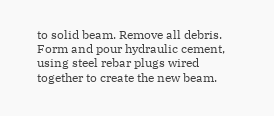to solid beam. Remove all debris. Form and pour hydraulic cement, using steel rebar plugs wired together to create the new beam.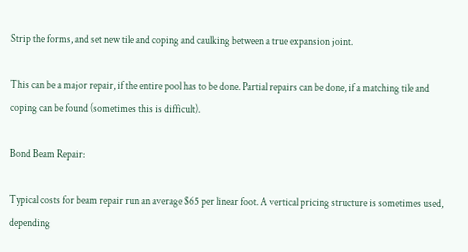Strip the forms, and set new tile and coping and caulking between a true expansion joint.

This can be a major repair, if the entire pool has to be done. Partial repairs can be done, if a matching tile and coping can be found (sometimes this is difficult).

Bond Beam Repair:

Typical costs for beam repair run an average $65 per linear foot. A vertical pricing structure is sometimes used, depending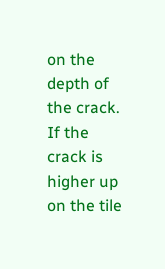on the depth of the crack. If the crack is higher up on the tile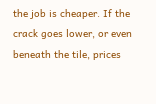the job is cheaper. If the crack goes lower, or even beneath the tile, prices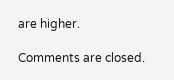are higher.

Comments are closed.